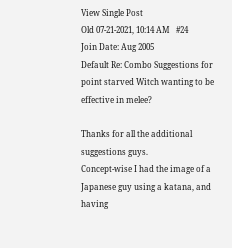View Single Post
Old 07-21-2021, 10:14 AM   #24
Join Date: Aug 2005
Default Re: Combo Suggestions for point starved Witch wanting to be effective in melee?

Thanks for all the additional suggestions guys.
Concept-wise I had the image of a Japanese guy using a katana, and having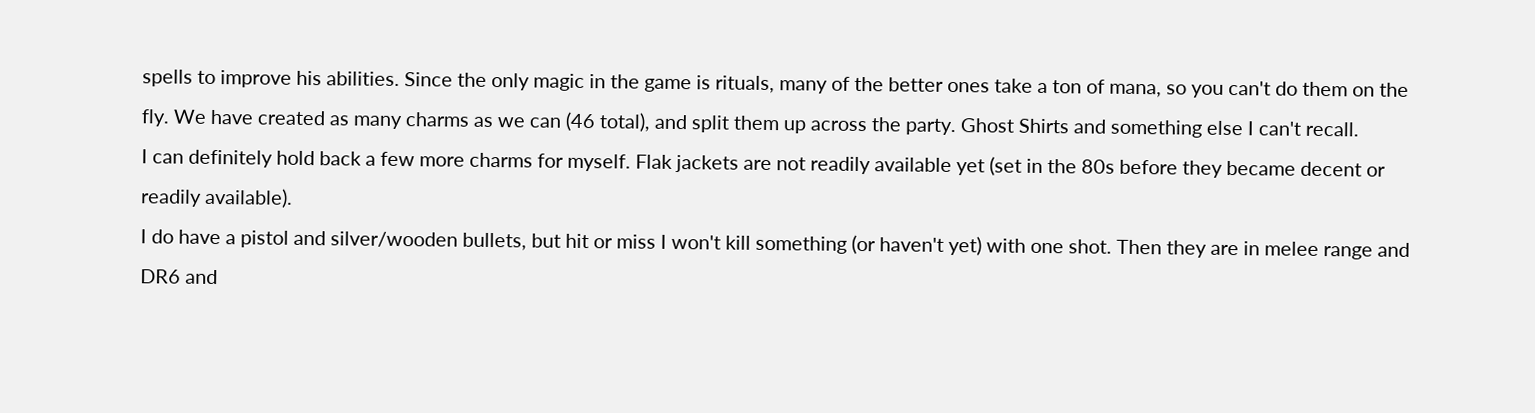spells to improve his abilities. Since the only magic in the game is rituals, many of the better ones take a ton of mana, so you can't do them on the fly. We have created as many charms as we can (46 total), and split them up across the party. Ghost Shirts and something else I can't recall.
I can definitely hold back a few more charms for myself. Flak jackets are not readily available yet (set in the 80s before they became decent or readily available).
I do have a pistol and silver/wooden bullets, but hit or miss I won't kill something (or haven't yet) with one shot. Then they are in melee range and DR6 and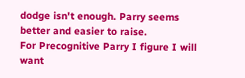dodge isn't enough. Parry seems better and easier to raise.
For Precognitive Parry I figure I will want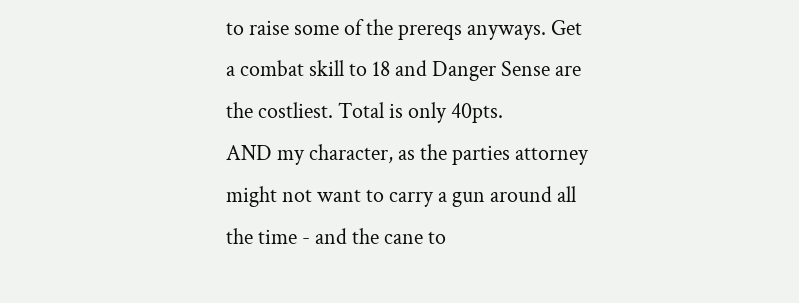to raise some of the prereqs anyways. Get a combat skill to 18 and Danger Sense are the costliest. Total is only 40pts.
AND my character, as the parties attorney might not want to carry a gun around all the time - and the cane to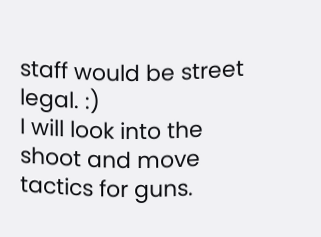staff would be street legal. :)
I will look into the shoot and move tactics for guns.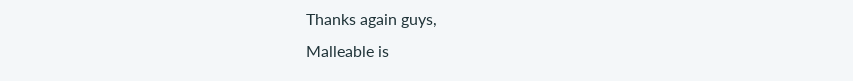Thanks again guys,
Malleable is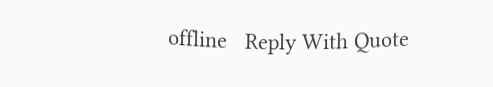offline   Reply With Quote